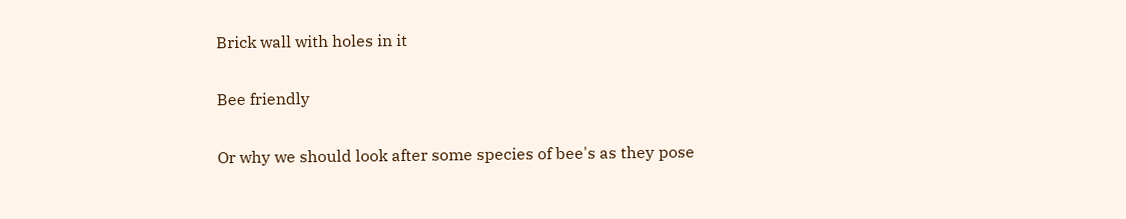Brick wall with holes in it

Bee friendly

Or why we should look after some species of bee's as they pose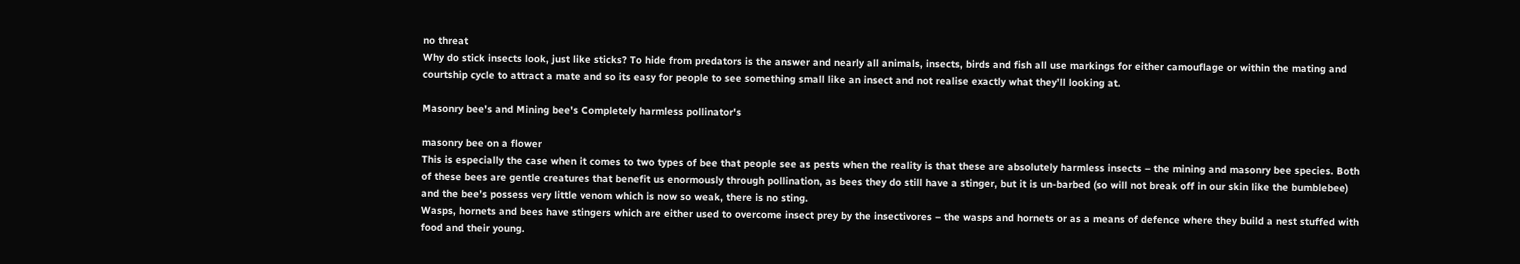no threat
Why do stick insects look, just like sticks? To hide from predators is the answer and nearly all animals, insects, birds and fish all use markings for either camouflage or within the mating and courtship cycle to attract a mate and so its easy for people to see something small like an insect and not realise exactly what they’ll looking at.

Masonry bee's and Mining bee's Completely harmless pollinator's

masonry bee on a flower
This is especially the case when it comes to two types of bee that people see as pests when the reality is that these are absolutely harmless insects – the mining and masonry bee species. Both of these bees are gentle creatures that benefit us enormously through pollination, as bees they do still have a stinger, but it is un-barbed (so will not break off in our skin like the bumblebee) and the bee’s possess very little venom which is now so weak, there is no sting.
Wasps, hornets and bees have stingers which are either used to overcome insect prey by the insectivores – the wasps and hornets or as a means of defence where they build a nest stuffed with food and their young.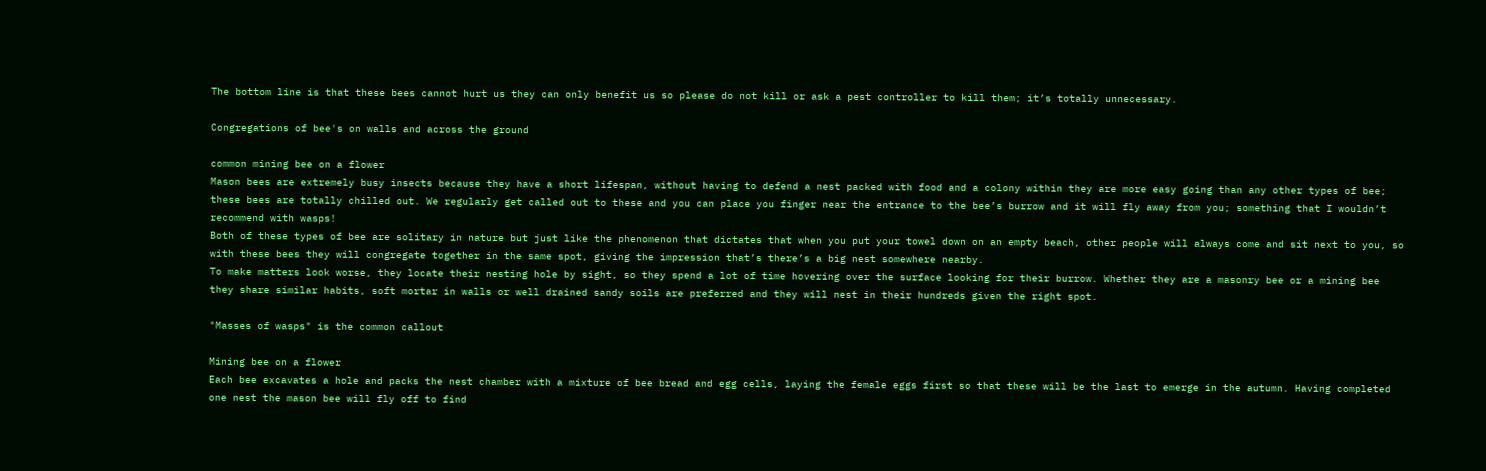The bottom line is that these bees cannot hurt us they can only benefit us so please do not kill or ask a pest controller to kill them; it’s totally unnecessary.

Congregations of bee's on walls and across the ground

common mining bee on a flower
Mason bees are extremely busy insects because they have a short lifespan, without having to defend a nest packed with food and a colony within they are more easy going than any other types of bee; these bees are totally chilled out. We regularly get called out to these and you can place you finger near the entrance to the bee’s burrow and it will fly away from you; something that I wouldn’t recommend with wasps!
Both of these types of bee are solitary in nature but just like the phenomenon that dictates that when you put your towel down on an empty beach, other people will always come and sit next to you, so with these bees they will congregate together in the same spot, giving the impression that’s there’s a big nest somewhere nearby.
To make matters look worse, they locate their nesting hole by sight, so they spend a lot of time hovering over the surface looking for their burrow. Whether they are a masonry bee or a mining bee they share similar habits, soft mortar in walls or well drained sandy soils are preferred and they will nest in their hundreds given the right spot.

"Masses of wasps" is the common callout

Mining bee on a flower
Each bee excavates a hole and packs the nest chamber with a mixture of bee bread and egg cells, laying the female eggs first so that these will be the last to emerge in the autumn. Having completed one nest the mason bee will fly off to find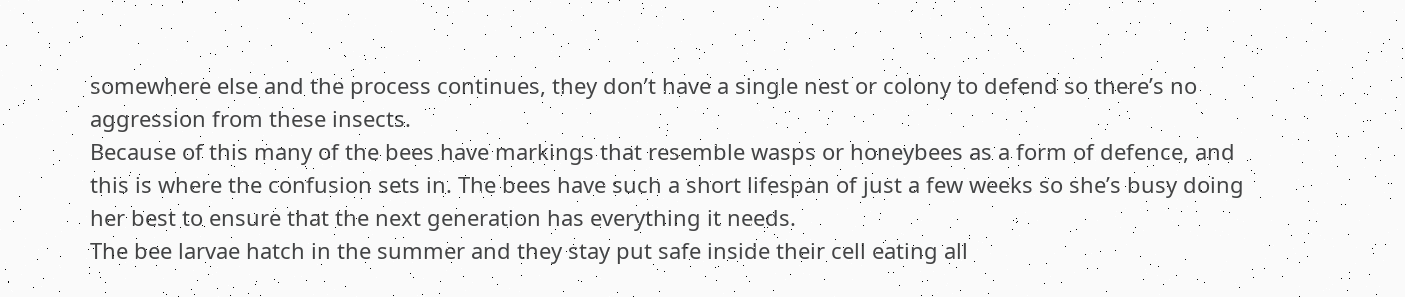somewhere else and the process continues, they don’t have a single nest or colony to defend so there’s no aggression from these insects.
Because of this many of the bees have markings that resemble wasps or honeybees as a form of defence, and this is where the confusion sets in. The bees have such a short lifespan of just a few weeks so she’s busy doing her best to ensure that the next generation has everything it needs.
The bee larvae hatch in the summer and they stay put safe inside their cell eating all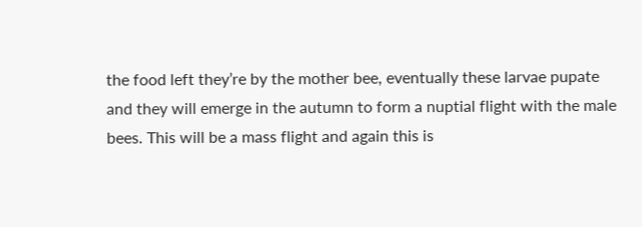the food left they’re by the mother bee, eventually these larvae pupate and they will emerge in the autumn to form a nuptial flight with the male bees. This will be a mass flight and again this is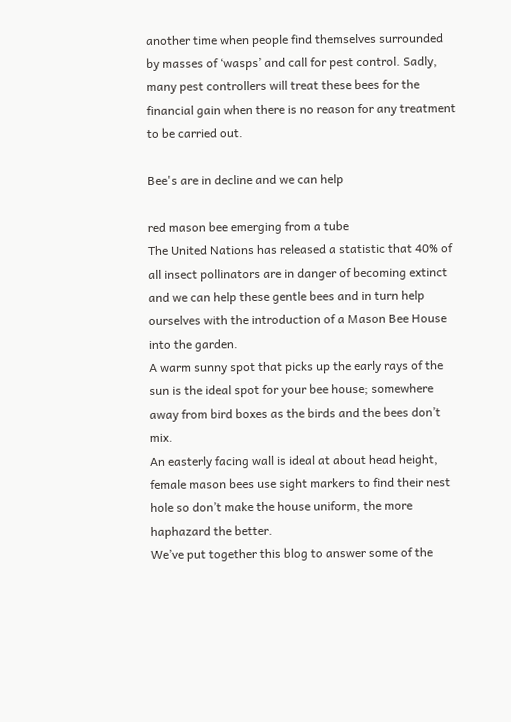another time when people find themselves surrounded by masses of ‘wasps’ and call for pest control. Sadly, many pest controllers will treat these bees for the financial gain when there is no reason for any treatment to be carried out.

Bee's are in decline and we can help

red mason bee emerging from a tube
The United Nations has released a statistic that 40% of all insect pollinators are in danger of becoming extinct and we can help these gentle bees and in turn help ourselves with the introduction of a Mason Bee House into the garden.
A warm sunny spot that picks up the early rays of the sun is the ideal spot for your bee house; somewhere away from bird boxes as the birds and the bees don’t mix.
An easterly facing wall is ideal at about head height, female mason bees use sight markers to find their nest hole so don’t make the house uniform, the more haphazard the better.
We’ve put together this blog to answer some of the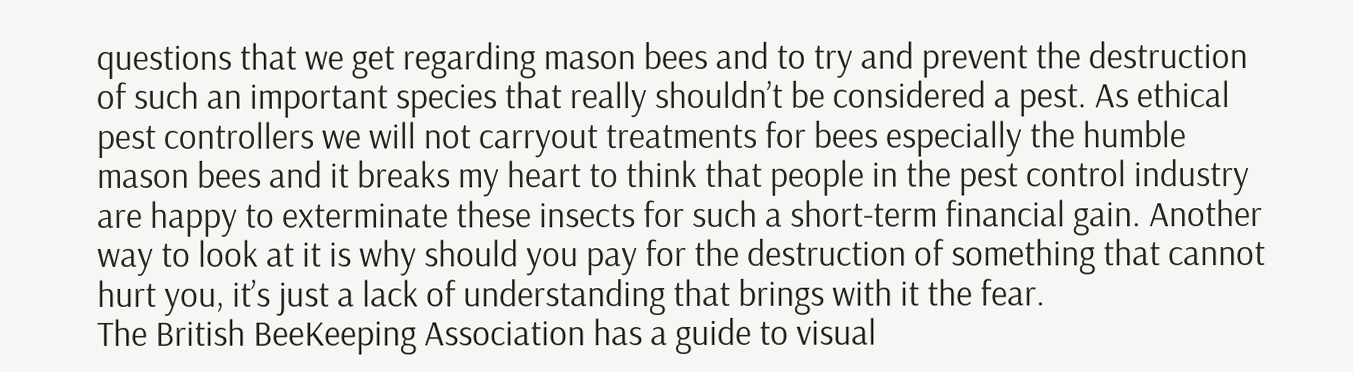questions that we get regarding mason bees and to try and prevent the destruction of such an important species that really shouldn’t be considered a pest. As ethical pest controllers we will not carryout treatments for bees especially the humble mason bees and it breaks my heart to think that people in the pest control industry are happy to exterminate these insects for such a short-term financial gain. Another way to look at it is why should you pay for the destruction of something that cannot hurt you, it’s just a lack of understanding that brings with it the fear.
The British BeeKeeping Association has a guide to visual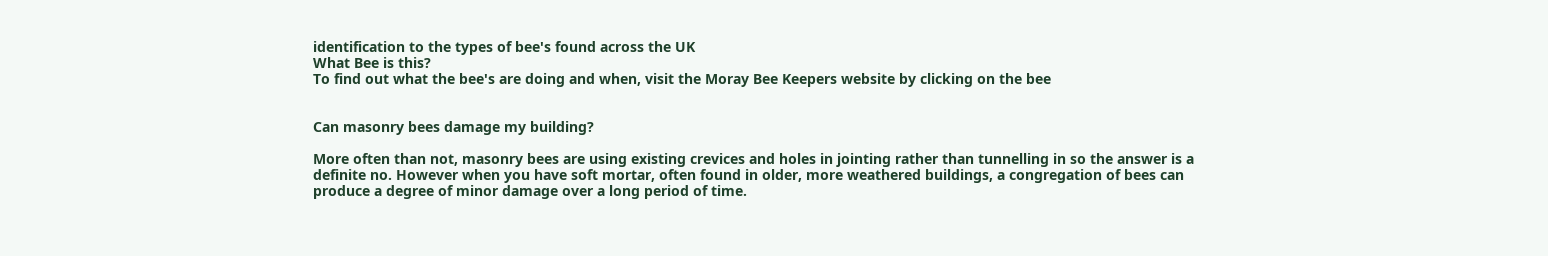identification to the types of bee's found across the UK
What Bee is this?
To find out what the bee's are doing and when, visit the Moray Bee Keepers website by clicking on the bee


Can masonry bees damage my building?

More often than not, masonry bees are using existing crevices and holes in jointing rather than tunnelling in so the answer is a definite no. However when you have soft mortar, often found in older, more weathered buildings, a congregation of bees can produce a degree of minor damage over a long period of time.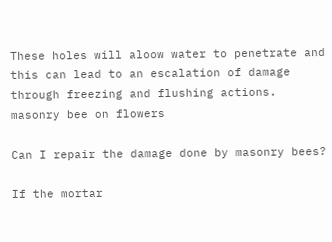These holes will aloow water to penetrate and this can lead to an escalation of damage through freezing and flushing actions.
masonry bee on flowers

Can I repair the damage done by masonry bees?

If the mortar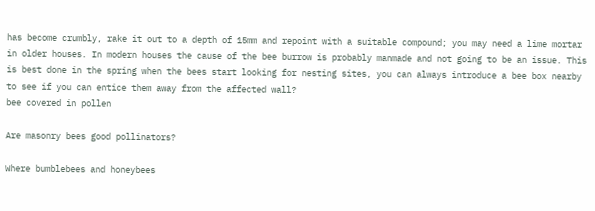has become crumbly, rake it out to a depth of 15mm and repoint with a suitable compound; you may need a lime mortar in older houses. In modern houses the cause of the bee burrow is probably manmade and not going to be an issue. This is best done in the spring when the bees start looking for nesting sites, you can always introduce a bee box nearby to see if you can entice them away from the affected wall?
bee covered in pollen

Are masonry bees good pollinators?

Where bumblebees and honeybees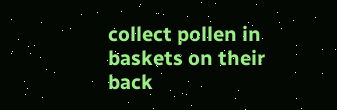collect pollen in baskets on their back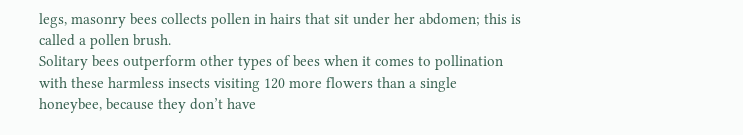legs, masonry bees collects pollen in hairs that sit under her abdomen; this is called a pollen brush.
Solitary bees outperform other types of bees when it comes to pollination with these harmless insects visiting 120 more flowers than a single honeybee, because they don’t have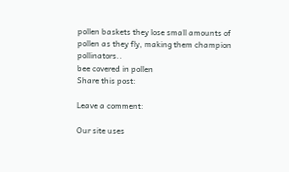pollen baskets they lose small amounts of pollen as they fly, making them champion pollinators..
bee covered in pollen
Share this post:

Leave a comment:

Our site uses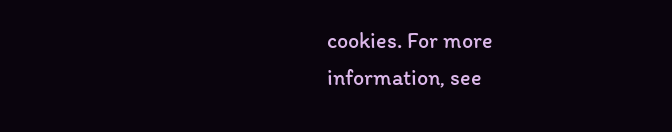cookies. For more information, see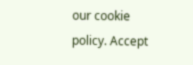our cookie policy. Accept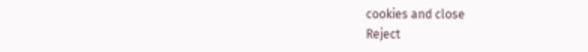cookies and close
Reject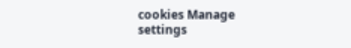cookies Manage settings